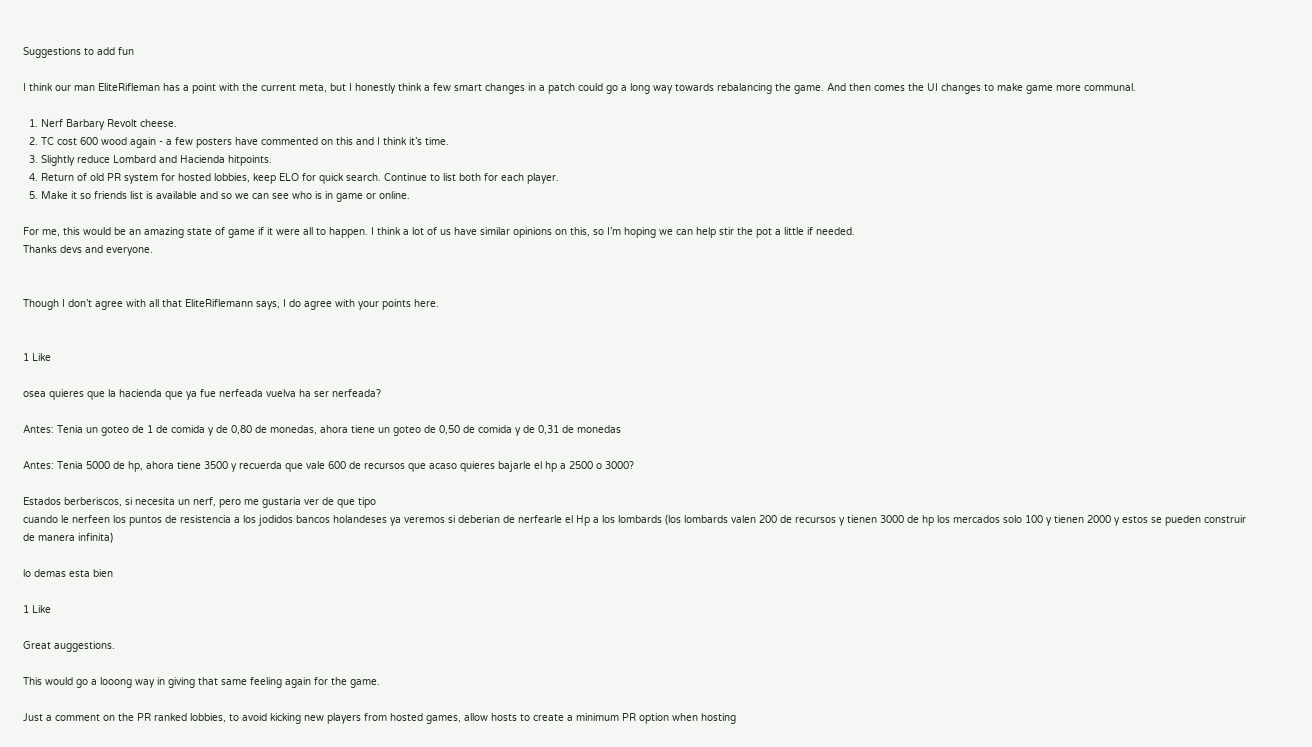Suggestions to add fun

I think our man EliteRifleman has a point with the current meta, but I honestly think a few smart changes in a patch could go a long way towards rebalancing the game. And then comes the UI changes to make game more communal.

  1. Nerf Barbary Revolt cheese.
  2. TC cost 600 wood again - a few posters have commented on this and I think it’s time.
  3. Slightly reduce Lombard and Hacienda hitpoints.
  4. Return of old PR system for hosted lobbies, keep ELO for quick search. Continue to list both for each player.
  5. Make it so friends list is available and so we can see who is in game or online.

For me, this would be an amazing state of game if it were all to happen. I think a lot of us have similar opinions on this, so I’m hoping we can help stir the pot a little if needed.
Thanks devs and everyone.


Though I don’t agree with all that EliteRiflemann says, I do agree with your points here.


1 Like

osea quieres que la hacienda que ya fue nerfeada vuelva ha ser nerfeada?

Antes: Tenia un goteo de 1 de comida y de 0,80 de monedas, ahora tiene un goteo de 0,50 de comida y de 0,31 de monedas

Antes: Tenia 5000 de hp, ahora tiene 3500 y recuerda que vale 600 de recursos que acaso quieres bajarle el hp a 2500 o 3000?

Estados berberiscos, si necesita un nerf, pero me gustaria ver de que tipo
cuando le nerfeen los puntos de resistencia a los jodidos bancos holandeses ya veremos si deberian de nerfearle el Hp a los lombards (los lombards valen 200 de recursos y tienen 3000 de hp los mercados solo 100 y tienen 2000 y estos se pueden construir de manera infinita)

lo demas esta bien

1 Like

Great auggestions.

This would go a looong way in giving that same feeling again for the game.

Just a comment on the PR ranked lobbies, to avoid kicking new players from hosted games, allow hosts to create a minimum PR option when hosting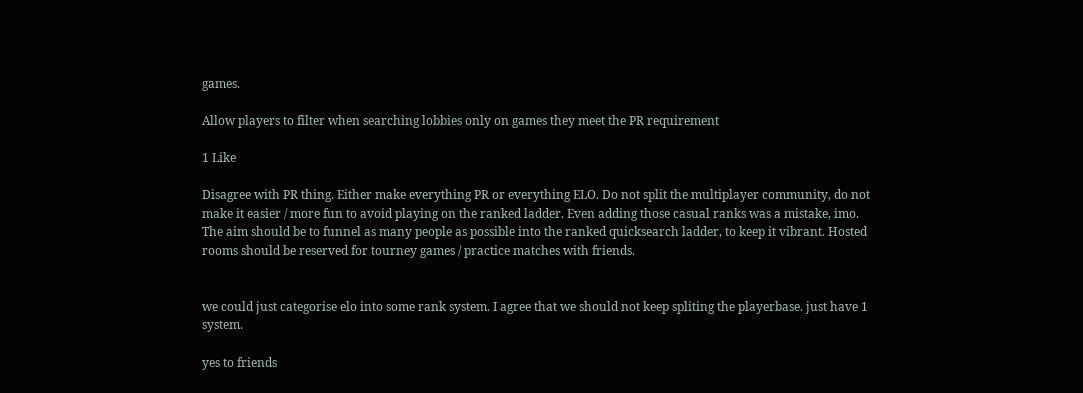games.

Allow players to filter when searching lobbies only on games they meet the PR requirement

1 Like

Disagree with PR thing. Either make everything PR or everything ELO. Do not split the multiplayer community, do not make it easier / more fun to avoid playing on the ranked ladder. Even adding those casual ranks was a mistake, imo. The aim should be to funnel as many people as possible into the ranked quicksearch ladder, to keep it vibrant. Hosted rooms should be reserved for tourney games / practice matches with friends.


we could just categorise elo into some rank system. I agree that we should not keep spliting the playerbase. just have 1 system.

yes to friends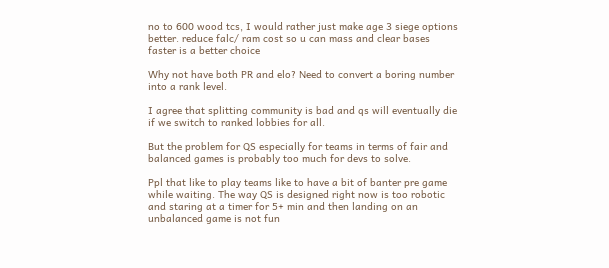no to 600 wood tcs, I would rather just make age 3 siege options better. reduce falc/ ram cost so u can mass and clear bases faster is a better choice

Why not have both PR and elo? Need to convert a boring number into a rank level.

I agree that splitting community is bad and qs will eventually die if we switch to ranked lobbies for all.

But the problem for QS especially for teams in terms of fair and balanced games is probably too much for devs to solve.

Ppl that like to play teams like to have a bit of banter pre game while waiting. The way QS is designed right now is too robotic and staring at a timer for 5+ min and then landing on an unbalanced game is not fun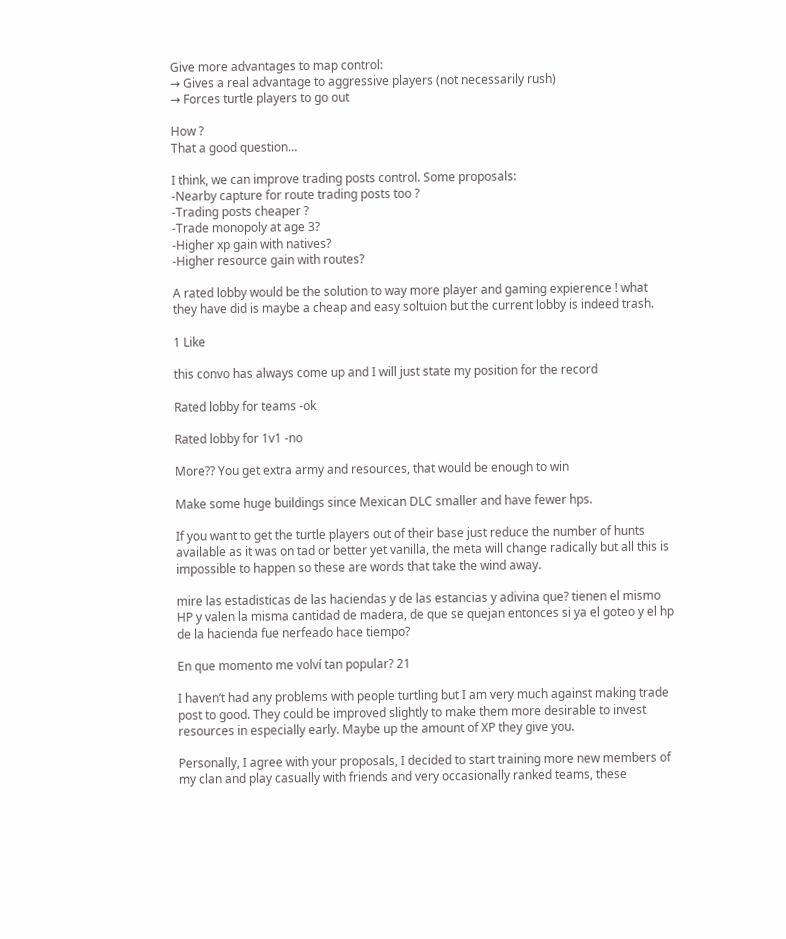Give more advantages to map control:
→ Gives a real advantage to aggressive players (not necessarily rush)
→ Forces turtle players to go out

How ?
That a good question…

I think, we can improve trading posts control. Some proposals:
-Nearby capture for route trading posts too ?
-Trading posts cheaper ?
-Trade monopoly at age 3?
-Higher xp gain with natives?
-Higher resource gain with routes?

A rated lobby would be the solution to way more player and gaming expierence ! what they have did is maybe a cheap and easy soltuion but the current lobby is indeed trash.

1 Like

this convo has always come up and I will just state my position for the record

Rated lobby for teams -ok

Rated lobby for 1v1 -no

More?? You get extra army and resources, that would be enough to win

Make some huge buildings since Mexican DLC smaller and have fewer hps.

If you want to get the turtle players out of their base just reduce the number of hunts available as it was on tad or better yet vanilla, the meta will change radically but all this is impossible to happen so these are words that take the wind away.

mire las estadisticas de las haciendas y de las estancias y adivina que? tienen el mismo HP y valen la misma cantidad de madera, de que se quejan entonces si ya el goteo y el hp de la hacienda fue nerfeado hace tiempo?

En que momento me volví tan popular? 21

I haven’t had any problems with people turtling but I am very much against making trade post to good. They could be improved slightly to make them more desirable to invest resources in especially early. Maybe up the amount of XP they give you.

Personally, I agree with your proposals, I decided to start training more new members of my clan and play casually with friends and very occasionally ranked teams, these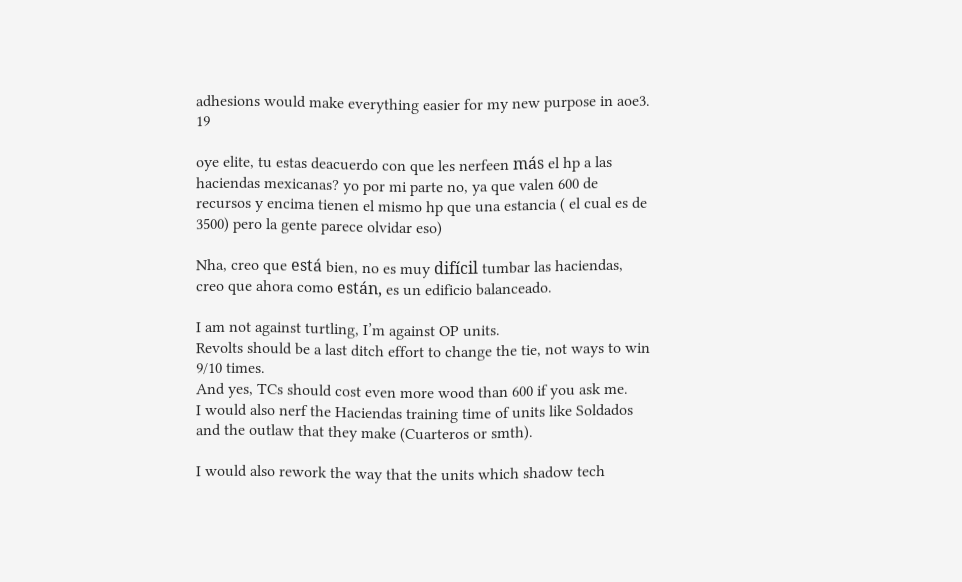adhesions would make everything easier for my new purpose in aoe3. 19

oye elite, tu estas deacuerdo con que les nerfeen más el hp a las haciendas mexicanas? yo por mi parte no, ya que valen 600 de recursos y encima tienen el mismo hp que una estancia ( el cual es de 3500) pero la gente parece olvidar eso)

Nha, creo que está bien, no es muy difícil tumbar las haciendas, creo que ahora como están, es un edificio balanceado.

I am not against turtling, I’m against OP units.
Revolts should be a last ditch effort to change the tie, not ways to win 9/10 times.
And yes, TCs should cost even more wood than 600 if you ask me.
I would also nerf the Haciendas training time of units like Soldados and the outlaw that they make (Cuarteros or smth).

I would also rework the way that the units which shadow tech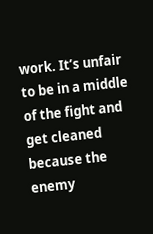work. It’s unfair to be in a middle of the fight and get cleaned because the enemy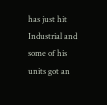has just hit Industrial and some of his units got an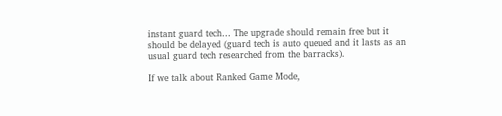instant guard tech… The upgrade should remain free but it should be delayed (guard tech is auto queued and it lasts as an usual guard tech researched from the barracks).

If we talk about Ranked Game Mode,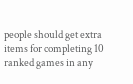people should get extra items for completing 10 ranked games in any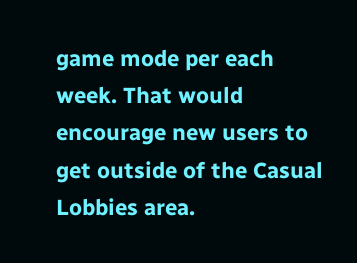game mode per each week. That would encourage new users to get outside of the Casual Lobbies area.